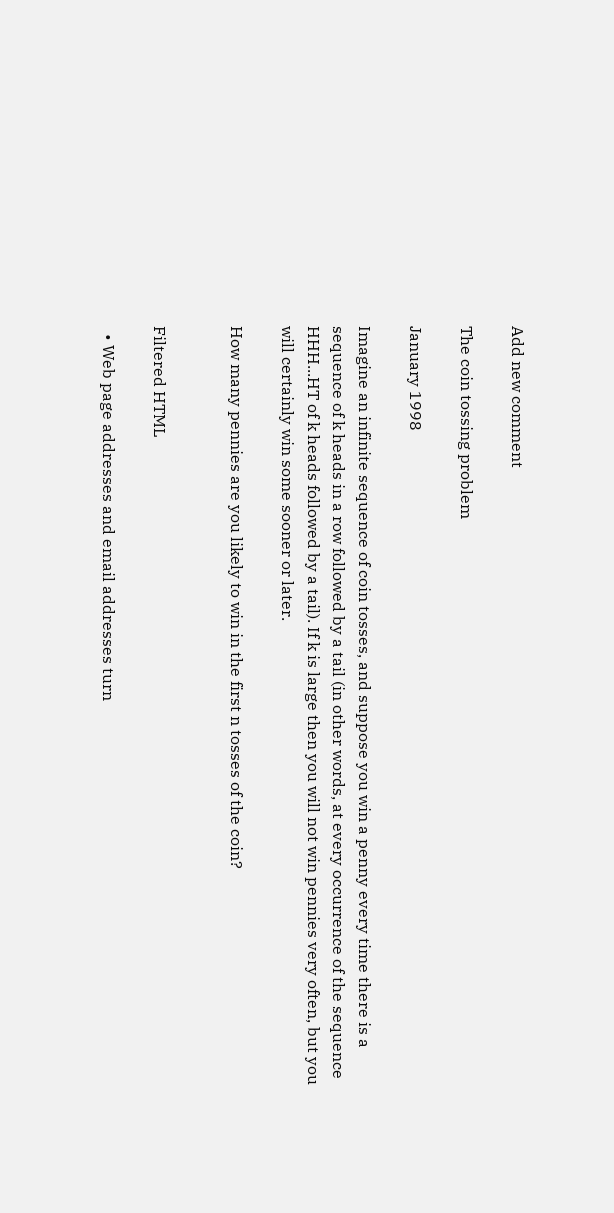Add new comment

The coin tossing problem

January 1998

Imagine an infinite sequence of coin tosses, and suppose you win a penny every time there is a sequence of k heads in a row followed by a tail (in other words, at every occurrence of the sequence HHH...HT of k heads followed by a tail). If k is large then you will not win pennies very often, but you will certainly win some sooner or later.

How many pennies are you likely to win in the first n tosses of the coin?


Filtered HTML

  • Web page addresses and email addresses turn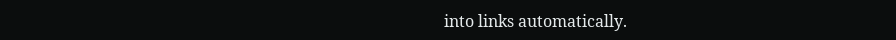into links automatically.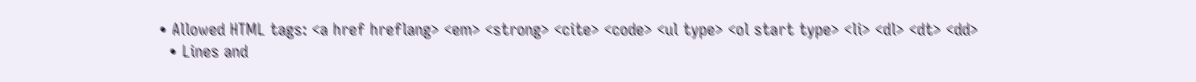• Allowed HTML tags: <a href hreflang> <em> <strong> <cite> <code> <ul type> <ol start type> <li> <dl> <dt> <dd>
  • Lines and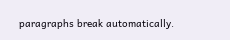paragraphs break automatically.